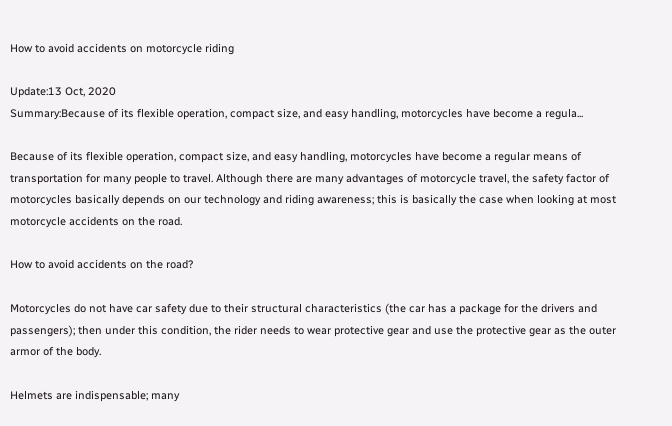How to avoid accidents on motorcycle riding

Update:13 Oct, 2020
Summary:Because of its flexible operation, compact size, and easy handling, motorcycles have become a regula...

Because of its flexible operation, compact size, and easy handling, motorcycles have become a regular means of transportation for many people to travel. Although there are many advantages of motorcycle travel, the safety factor of motorcycles basically depends on our technology and riding awareness; this is basically the case when looking at most motorcycle accidents on the road.

How to avoid accidents on the road?

Motorcycles do not have car safety due to their structural characteristics (the car has a package for the drivers and passengers); then under this condition, the rider needs to wear protective gear and use the protective gear as the outer armor of the body.

Helmets are indispensable; many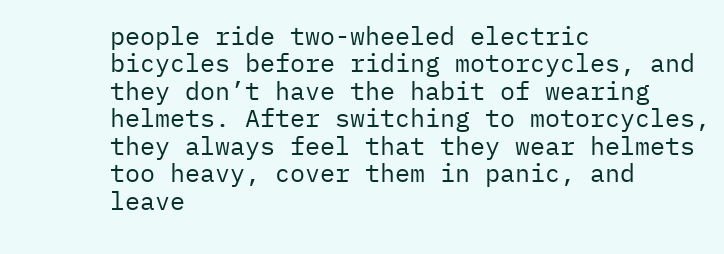people ride two-wheeled electric bicycles before riding motorcycles, and they don’t have the habit of wearing helmets. After switching to motorcycles, they always feel that they wear helmets too heavy, cover them in panic, and leave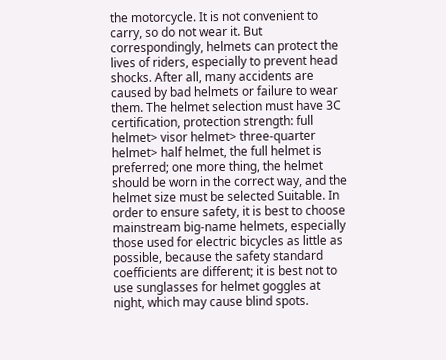the motorcycle. It is not convenient to carry, so do not wear it. But correspondingly, helmets can protect the lives of riders, especially to prevent head shocks. After all, many accidents are caused by bad helmets or failure to wear them. The helmet selection must have 3C certification, protection strength: full helmet> visor helmet> three-quarter helmet> half helmet, the full helmet is preferred; one more thing, the helmet should be worn in the correct way, and the helmet size must be selected Suitable. In order to ensure safety, it is best to choose mainstream big-name helmets, especially those used for electric bicycles as little as possible, because the safety standard coefficients are different; it is best not to use sunglasses for helmet goggles at night, which may cause blind spots.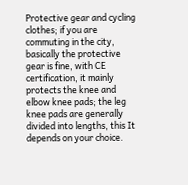Protective gear and cycling clothes; if you are commuting in the city, basically the protective gear is fine, with CE certification, it mainly protects the knee and elbow knee pads; the leg knee pads are generally divided into lengths, this It depends on your choice.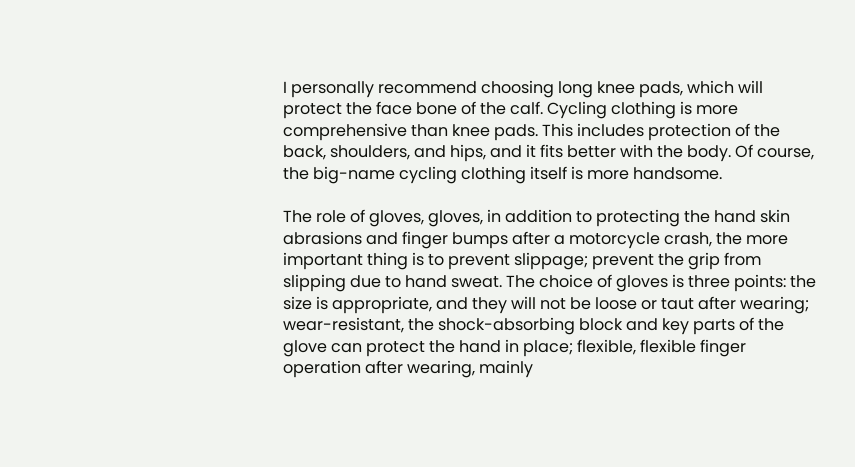I personally recommend choosing long knee pads, which will protect the face bone of the calf. Cycling clothing is more comprehensive than knee pads. This includes protection of the back, shoulders, and hips, and it fits better with the body. Of course, the big-name cycling clothing itself is more handsome.

The role of gloves, gloves, in addition to protecting the hand skin abrasions and finger bumps after a motorcycle crash, the more important thing is to prevent slippage; prevent the grip from slipping due to hand sweat. The choice of gloves is three points: the size is appropriate, and they will not be loose or taut after wearing; wear-resistant, the shock-absorbing block and key parts of the glove can protect the hand in place; flexible, flexible finger operation after wearing, mainly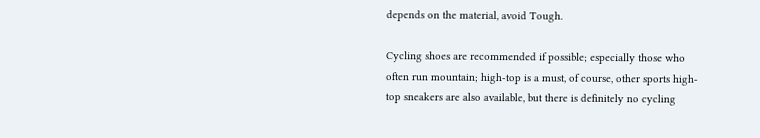depends on the material, avoid Tough.

Cycling shoes are recommended if possible; especially those who often run mountain; high-top is a must, of course, other sports high-top sneakers are also available, but there is definitely no cycling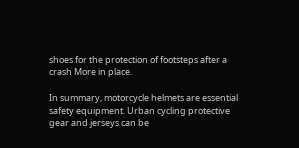shoes for the protection of footsteps after a crash More in place.

In summary, motorcycle helmets are essential safety equipment. Urban cycling protective gear and jerseys can be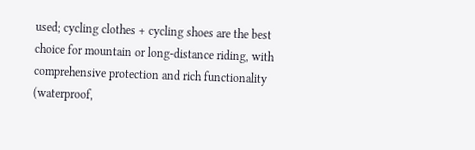used; cycling clothes + cycling shoes are the best choice for mountain or long-distance riding, with comprehensive protection and rich functionality (waterproof,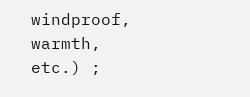windproof, warmth, etc.) ;